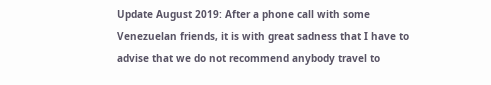Update August 2019: After a phone call with some Venezuelan friends, it is with great sadness that I have to advise that we do not recommend anybody travel to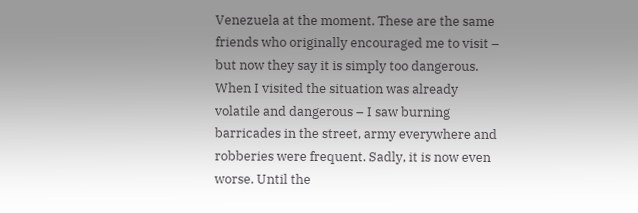Venezuela at the moment. These are the same friends who originally encouraged me to visit – but now they say it is simply too dangerous. When I visited the situation was already volatile and dangerous – I saw burning barricades in the street, army everywhere and robberies were frequent. Sadly, it is now even worse. Until the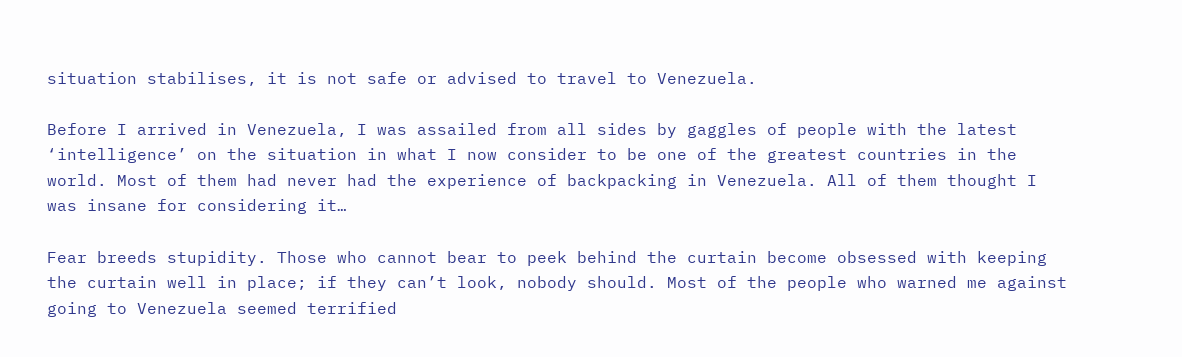situation stabilises, it is not safe or advised to travel to Venezuela.

Before I arrived in Venezuela, I was assailed from all sides by gaggles of people with the latest ‘intelligence’ on the situation in what I now consider to be one of the greatest countries in the world. Most of them had never had the experience of backpacking in Venezuela. All of them thought I was insane for considering it…

Fear breeds stupidity. Those who cannot bear to peek behind the curtain become obsessed with keeping the curtain well in place; if they can’t look, nobody should. Most of the people who warned me against going to Venezuela seemed terrified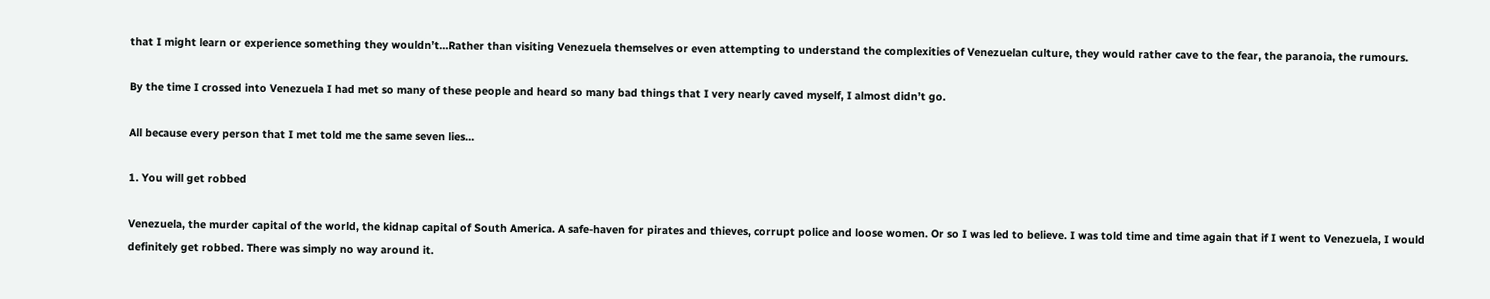that I might learn or experience something they wouldn’t…Rather than visiting Venezuela themselves or even attempting to understand the complexities of Venezuelan culture, they would rather cave to the fear, the paranoia, the rumours.

By the time I crossed into Venezuela I had met so many of these people and heard so many bad things that I very nearly caved myself, I almost didn’t go.

All because every person that I met told me the same seven lies…

1. You will get robbed

Venezuela, the murder capital of the world, the kidnap capital of South America. A safe-haven for pirates and thieves, corrupt police and loose women. Or so I was led to believe. I was told time and time again that if I went to Venezuela, I would definitely get robbed. There was simply no way around it.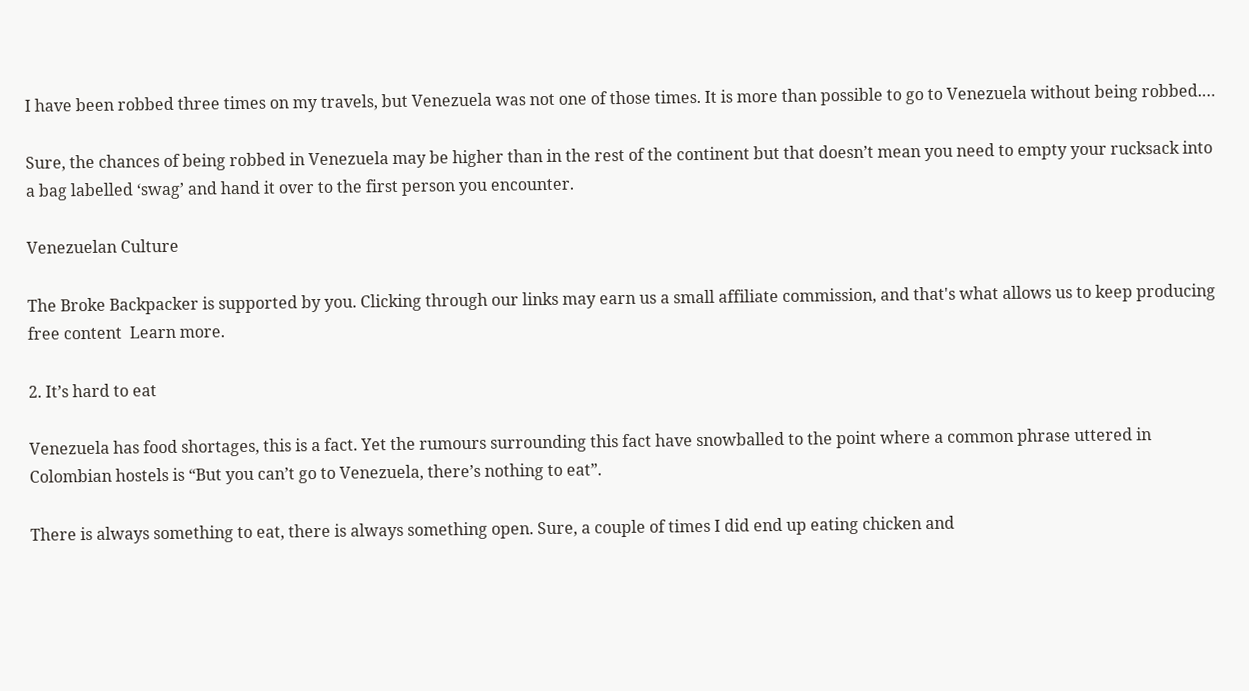I have been robbed three times on my travels, but Venezuela was not one of those times. It is more than possible to go to Venezuela without being robbed.…

Sure, the chances of being robbed in Venezuela may be higher than in the rest of the continent but that doesn’t mean you need to empty your rucksack into a bag labelled ‘swag’ and hand it over to the first person you encounter.

Venezuelan Culture

The Broke Backpacker is supported by you. Clicking through our links may earn us a small affiliate commission, and that's what allows us to keep producing free content  Learn more.

2. It’s hard to eat

Venezuela has food shortages, this is a fact. Yet the rumours surrounding this fact have snowballed to the point where a common phrase uttered in Colombian hostels is “But you can’t go to Venezuela, there’s nothing to eat”.

There is always something to eat, there is always something open. Sure, a couple of times I did end up eating chicken and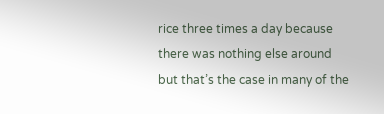rice three times a day because there was nothing else around but that’s the case in many of the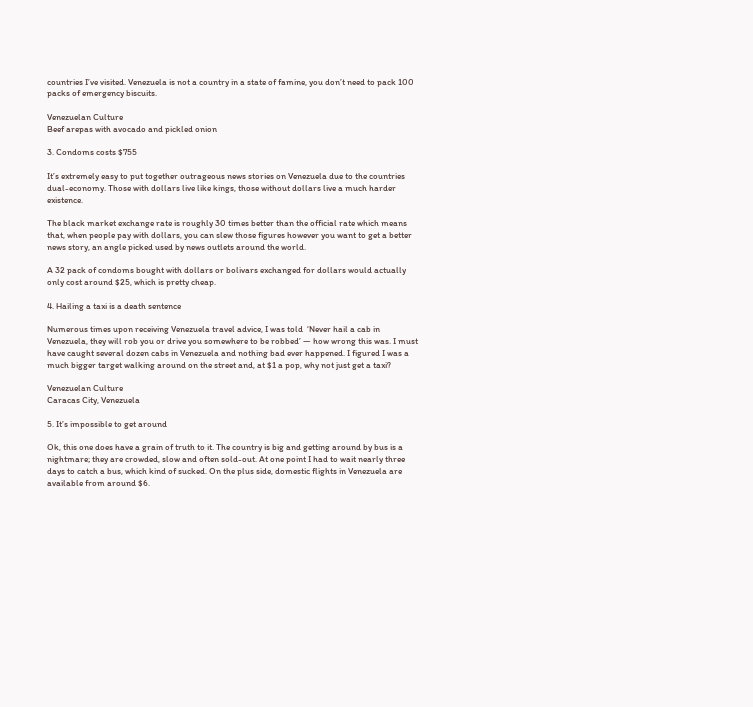countries I’ve visited. Venezuela is not a country in a state of famine, you don’t need to pack 100 packs of emergency biscuits.

Venezuelan Culture
Beef arepas with avocado and pickled onion

3. Condoms costs $755

It’s extremely easy to put together outrageous news stories on Venezuela due to the countries dual-economy. Those with dollars live like kings, those without dollars live a much harder existence.

The black market exchange rate is roughly 30 times better than the official rate which means that, when people pay with dollars, you can slew those figures however you want to get a better news story, an angle picked used by news outlets around the world.

A 32 pack of condoms bought with dollars or bolivars exchanged for dollars would actually only cost around $25, which is pretty cheap.

4. Hailing a taxi is a death sentence

Numerous times upon receiving Venezuela travel advice, I was told  ‘Never hail a cab in Venezuela, they will rob you or drive you somewhere to be robbed’ — how wrong this was. I must have caught several dozen cabs in Venezuela and nothing bad ever happened. I figured I was a much bigger target walking around on the street and, at $1 a pop, why not just get a taxi?

Venezuelan Culture
Caracas City, Venezuela

5. It’s impossible to get around

Ok, this one does have a grain of truth to it. The country is big and getting around by bus is a nightmare; they are crowded, slow and often sold-out. At one point I had to wait nearly three days to catch a bus, which kind of sucked. On the plus side, domestic flights in Venezuela are available from around $6.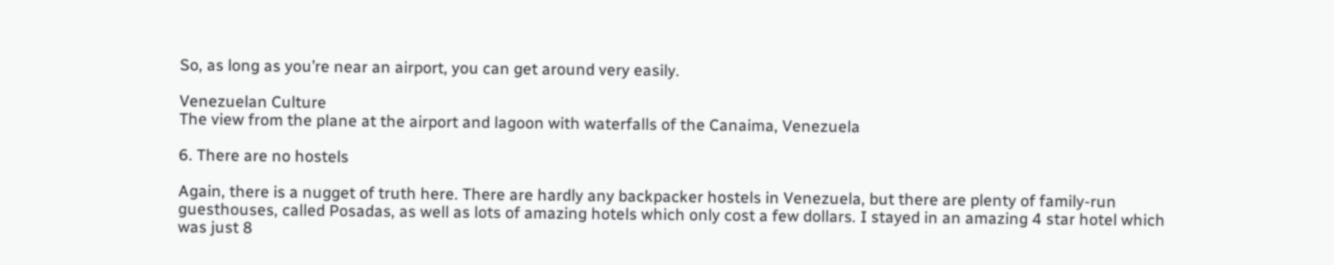So, as long as you’re near an airport, you can get around very easily.

Venezuelan Culture
The view from the plane at the airport and lagoon with waterfalls of the Canaima, Venezuela

6. There are no hostels

Again, there is a nugget of truth here. There are hardly any backpacker hostels in Venezuela, but there are plenty of family-run guesthouses, called Posadas, as well as lots of amazing hotels which only cost a few dollars. I stayed in an amazing 4 star hotel which was just 8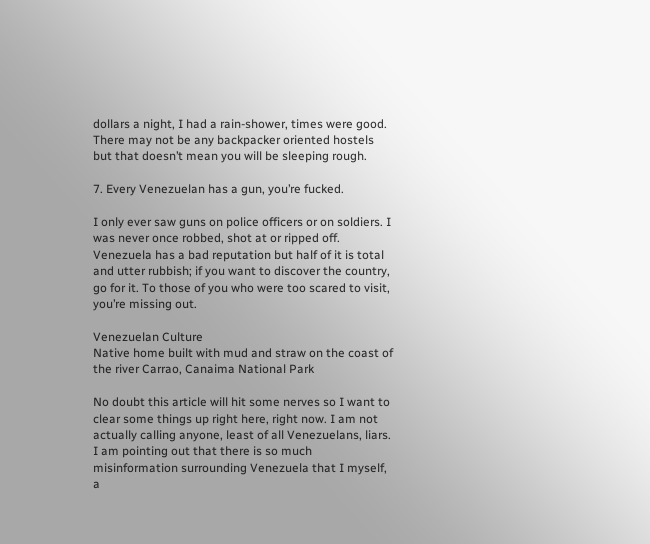dollars a night, I had a rain-shower, times were good. There may not be any backpacker oriented hostels but that doesn’t mean you will be sleeping rough.

7. Every Venezuelan has a gun, you’re fucked.

I only ever saw guns on police officers or on soldiers. I was never once robbed, shot at or ripped off. Venezuela has a bad reputation but half of it is total and utter rubbish; if you want to discover the country, go for it. To those of you who were too scared to visit, you’re missing out.

Venezuelan Culture
Native home built with mud and straw on the coast of the river Carrao, Canaima National Park

No doubt this article will hit some nerves so I want to clear some things up right here, right now. I am not actually calling anyone, least of all Venezuelans, liars. I am pointing out that there is so much misinformation surrounding Venezuela that I myself, a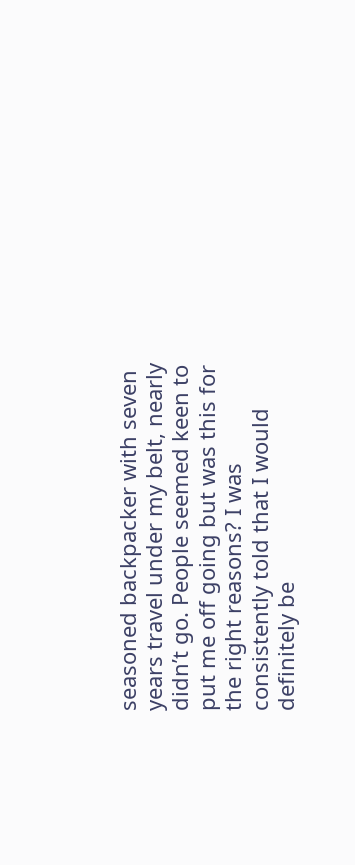seasoned backpacker with seven years travel under my belt, nearly didn’t go. People seemed keen to put me off going but was this for the right reasons? I was consistently told that I would definitely be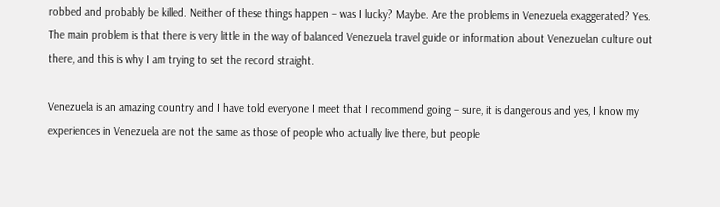robbed and probably be killed. Neither of these things happen – was I lucky? Maybe. Are the problems in Venezuela exaggerated? Yes. The main problem is that there is very little in the way of balanced Venezuela travel guide or information about Venezuelan culture out there, and this is why I am trying to set the record straight.

Venezuela is an amazing country and I have told everyone I meet that I recommend going – sure, it is dangerous and yes, I know my experiences in Venezuela are not the same as those of people who actually live there, but people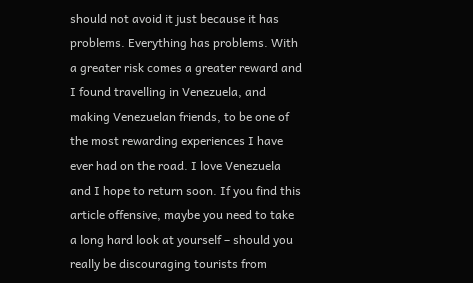should not avoid it just because it has problems. Everything has problems. With a greater risk comes a greater reward and I found travelling in Venezuela, and making Venezuelan friends, to be one of the most rewarding experiences I have ever had on the road. I love Venezuela and I hope to return soon. If you find this article offensive, maybe you need to take a long hard look at yourself – should you really be discouraging tourists from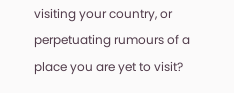visiting your country, or perpetuating rumours of a place you are yet to visit?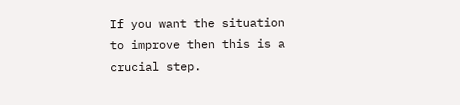If you want the situation to improve then this is a crucial step.